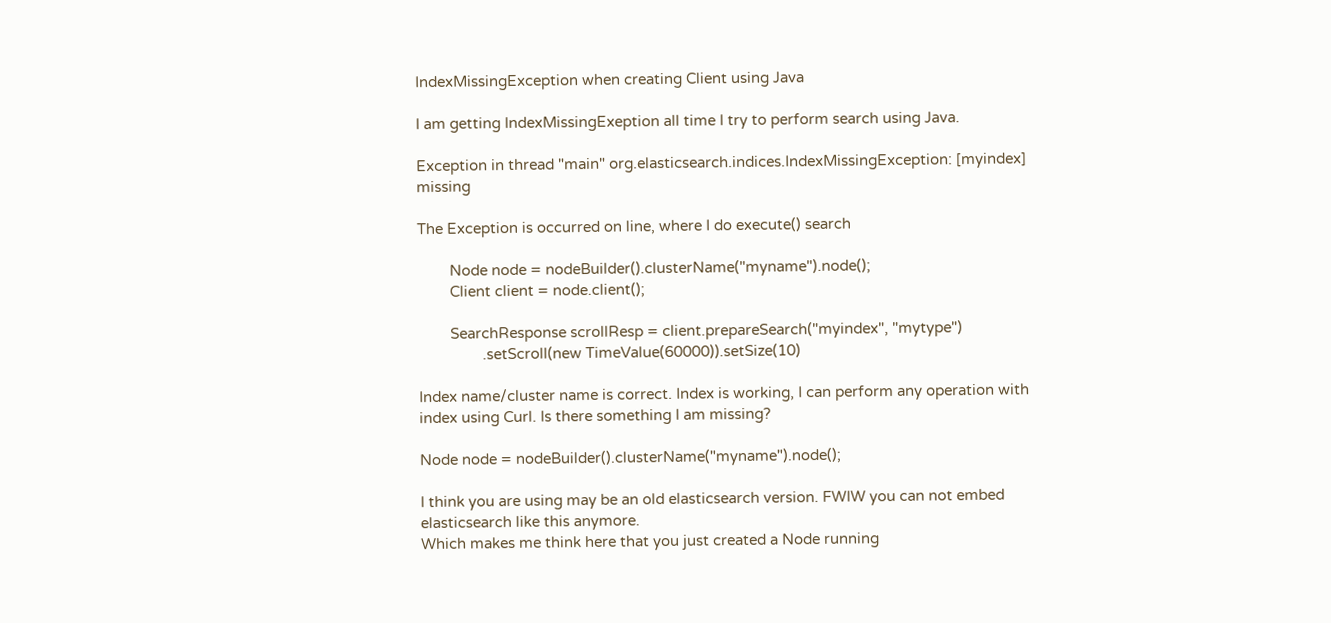IndexMissingException when creating Client using Java

I am getting IndexMissingExeption all time I try to perform search using Java.

Exception in thread "main" org.elasticsearch.indices.IndexMissingException: [myindex] missing

The Exception is occurred on line, where I do execute() search

        Node node = nodeBuilder().clusterName("myname").node();
        Client client = node.client();

        SearchResponse scrollResp = client.prepareSearch("myindex", "mytype")
                .setScroll(new TimeValue(60000)).setSize(10)

Index name/cluster name is correct. Index is working, I can perform any operation with index using Curl. Is there something I am missing?

Node node = nodeBuilder().clusterName("myname").node();

I think you are using may be an old elasticsearch version. FWIW you can not embed elasticsearch like this anymore.
Which makes me think here that you just created a Node running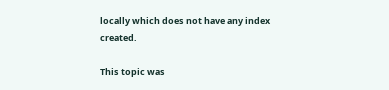locally which does not have any index created.

This topic was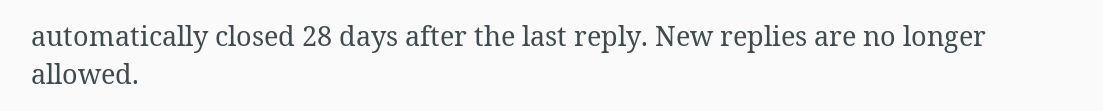automatically closed 28 days after the last reply. New replies are no longer allowed.